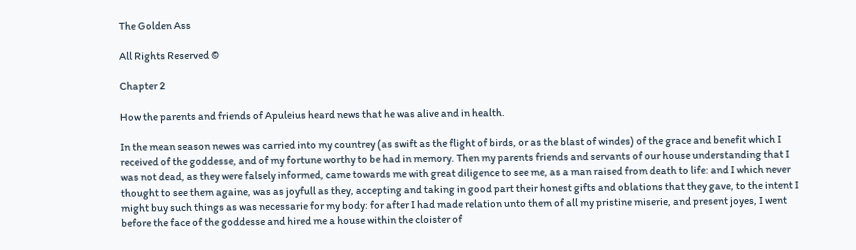The Golden Ass

All Rights Reserved ©

Chapter 2

How the parents and friends of Apuleius heard news that he was alive and in health.

In the mean season newes was carried into my countrey (as swift as the flight of birds, or as the blast of windes) of the grace and benefit which I received of the goddesse, and of my fortune worthy to be had in memory. Then my parents friends and servants of our house understanding that I was not dead, as they were falsely informed, came towards me with great diligence to see me, as a man raised from death to life: and I which never thought to see them againe, was as joyfull as they, accepting and taking in good part their honest gifts and oblations that they gave, to the intent I might buy such things as was necessarie for my body: for after I had made relation unto them of all my pristine miserie, and present joyes, I went before the face of the goddesse and hired me a house within the cloister of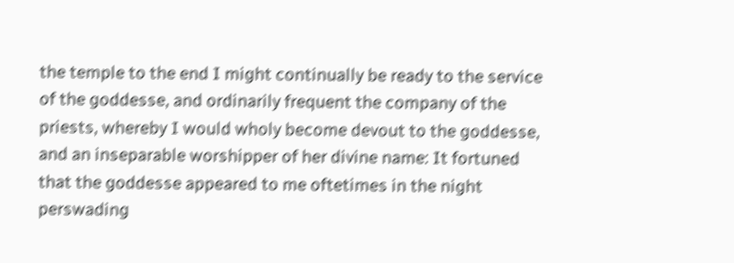the temple to the end I might continually be ready to the service of the goddesse, and ordinarily frequent the company of the priests, whereby I would wholy become devout to the goddesse, and an inseparable worshipper of her divine name: It fortuned that the goddesse appeared to me oftetimes in the night perswading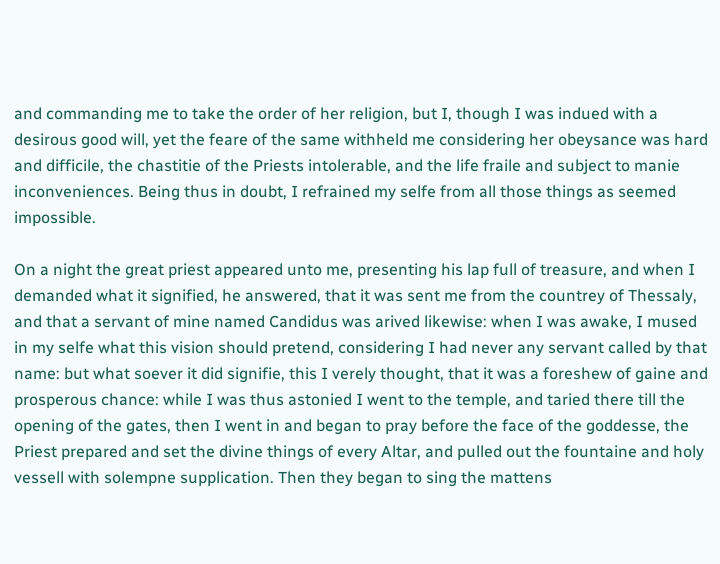and commanding me to take the order of her religion, but I, though I was indued with a desirous good will, yet the feare of the same withheld me considering her obeysance was hard and difficile, the chastitie of the Priests intolerable, and the life fraile and subject to manie inconveniences. Being thus in doubt, I refrained my selfe from all those things as seemed impossible.

On a night the great priest appeared unto me, presenting his lap full of treasure, and when I demanded what it signified, he answered, that it was sent me from the countrey of Thessaly, and that a servant of mine named Candidus was arived likewise: when I was awake, I mused in my selfe what this vision should pretend, considering I had never any servant called by that name: but what soever it did signifie, this I verely thought, that it was a foreshew of gaine and prosperous chance: while I was thus astonied I went to the temple, and taried there till the opening of the gates, then I went in and began to pray before the face of the goddesse, the Priest prepared and set the divine things of every Altar, and pulled out the fountaine and holy vessell with solempne supplication. Then they began to sing the mattens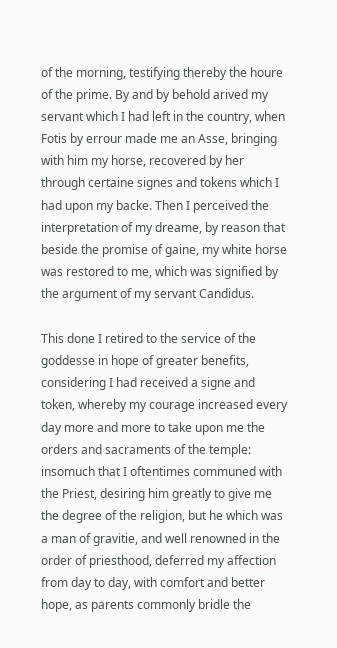of the morning, testifying thereby the houre of the prime. By and by behold arived my servant which I had left in the country, when Fotis by errour made me an Asse, bringing with him my horse, recovered by her through certaine signes and tokens which I had upon my backe. Then I perceived the interpretation of my dreame, by reason that beside the promise of gaine, my white horse was restored to me, which was signified by the argument of my servant Candidus.

This done I retired to the service of the goddesse in hope of greater benefits, considering I had received a signe and token, whereby my courage increased every day more and more to take upon me the orders and sacraments of the temple: insomuch that I oftentimes communed with the Priest, desiring him greatly to give me the degree of the religion, but he which was a man of gravitie, and well renowned in the order of priesthood, deferred my affection from day to day, with comfort and better hope, as parents commonly bridle the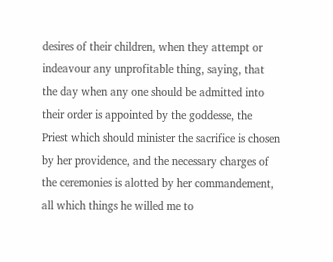desires of their children, when they attempt or indeavour any unprofitable thing, saying, that the day when any one should be admitted into their order is appointed by the goddesse, the Priest which should minister the sacrifice is chosen by her providence, and the necessary charges of the ceremonies is alotted by her commandement, all which things he willed me to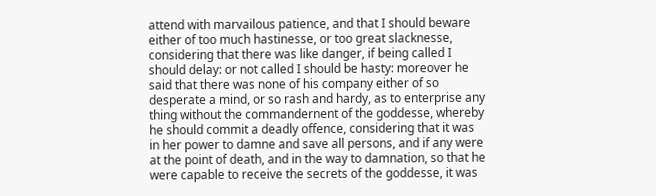attend with marvailous patience, and that I should beware either of too much hastinesse, or too great slacknesse, considering that there was like danger, if being called I should delay: or not called I should be hasty: moreover he said that there was none of his company either of so desperate a mind, or so rash and hardy, as to enterprise any thing without the commandernent of the goddesse, whereby he should commit a deadly offence, considering that it was in her power to damne and save all persons, and if any were at the point of death, and in the way to damnation, so that he were capable to receive the secrets of the goddesse, it was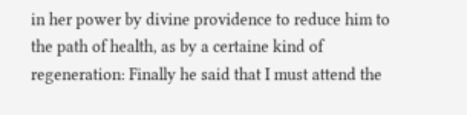in her power by divine providence to reduce him to the path of health, as by a certaine kind of regeneration: Finally he said that I must attend the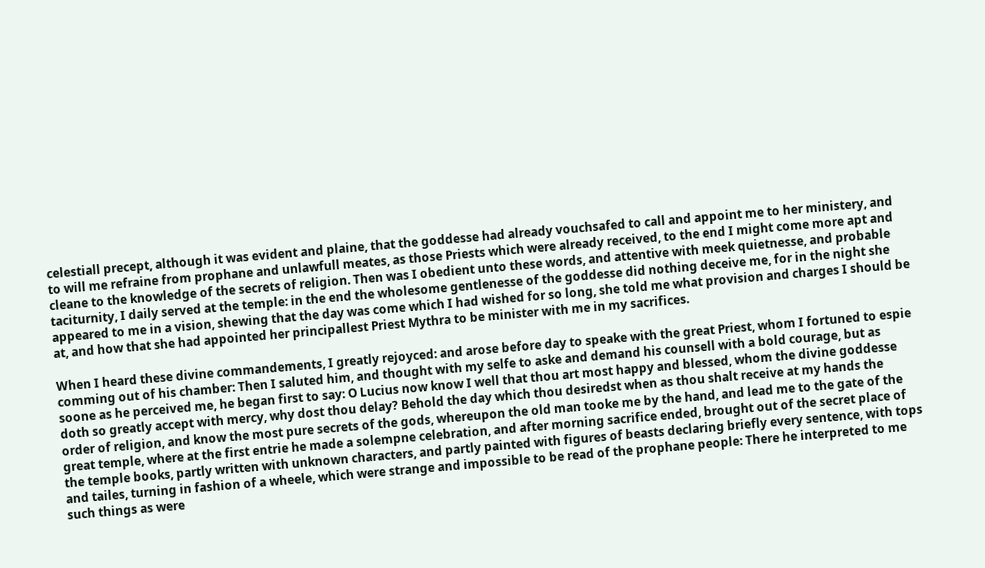celestiall precept, although it was evident and plaine, that the goddesse had already vouchsafed to call and appoint me to her ministery, and to will me refraine from prophane and unlawfull meates, as those Priests which were already received, to the end I might come more apt and cleane to the knowledge of the secrets of religion. Then was I obedient unto these words, and attentive with meek quietnesse, and probable taciturnity, I daily served at the temple: in the end the wholesome gentlenesse of the goddesse did nothing deceive me, for in the night she appeared to me in a vision, shewing that the day was come which I had wished for so long, she told me what provision and charges I should be at, and how that she had appointed her principallest Priest Mythra to be minister with me in my sacrifices.

When I heard these divine commandements, I greatly rejoyced: and arose before day to speake with the great Priest, whom I fortuned to espie comming out of his chamber: Then I saluted him, and thought with my selfe to aske and demand his counsell with a bold courage, but as soone as he perceived me, he began first to say: O Lucius now know I well that thou art most happy and blessed, whom the divine goddesse doth so greatly accept with mercy, why dost thou delay? Behold the day which thou desiredst when as thou shalt receive at my hands the order of religion, and know the most pure secrets of the gods, whereupon the old man tooke me by the hand, and lead me to the gate of the great temple, where at the first entrie he made a solempne celebration, and after morning sacrifice ended, brought out of the secret place of the temple books, partly written with unknown characters, and partly painted with figures of beasts declaring briefly every sentence, with tops and tailes, turning in fashion of a wheele, which were strange and impossible to be read of the prophane people: There he interpreted to me such things as were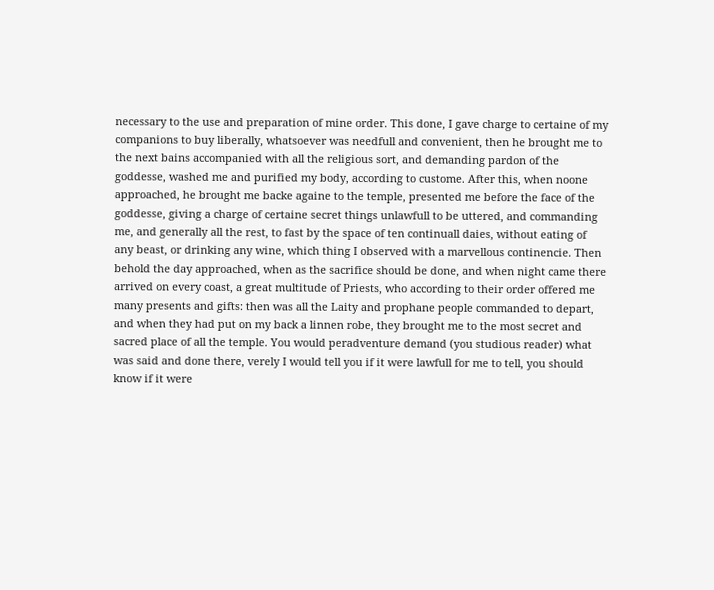necessary to the use and preparation of mine order. This done, I gave charge to certaine of my companions to buy liberally, whatsoever was needfull and convenient, then he brought me to the next bains accompanied with all the religious sort, and demanding pardon of the goddesse, washed me and purified my body, according to custome. After this, when noone approached, he brought me backe againe to the temple, presented me before the face of the goddesse, giving a charge of certaine secret things unlawfull to be uttered, and commanding me, and generally all the rest, to fast by the space of ten continuall daies, without eating of any beast, or drinking any wine, which thing I observed with a marvellous continencie. Then behold the day approached, when as the sacrifice should be done, and when night came there arrived on every coast, a great multitude of Priests, who according to their order offered me many presents and gifts: then was all the Laity and prophane people commanded to depart, and when they had put on my back a linnen robe, they brought me to the most secret and sacred place of all the temple. You would peradventure demand (you studious reader) what was said and done there, verely I would tell you if it were lawfull for me to tell, you should know if it were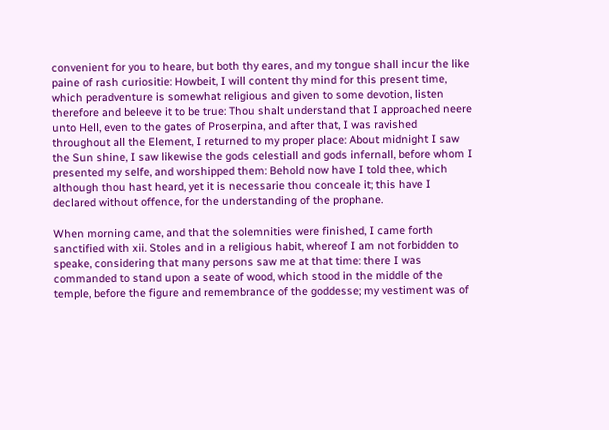convenient for you to heare, but both thy eares, and my tongue shall incur the like paine of rash curiositie: Howbeit, I will content thy mind for this present time, which peradventure is somewhat religious and given to some devotion, listen therefore and beleeve it to be true: Thou shalt understand that I approached neere unto Hell, even to the gates of Proserpina, and after that, I was ravished throughout all the Element, I returned to my proper place: About midnight I saw the Sun shine, I saw likewise the gods celestiall and gods infernall, before whom I presented my selfe, and worshipped them: Behold now have I told thee, which although thou hast heard, yet it is necessarie thou conceale it; this have I declared without offence, for the understanding of the prophane.

When morning came, and that the solemnities were finished, I came forth sanctified with xii. Stoles and in a religious habit, whereof I am not forbidden to speake, considering that many persons saw me at that time: there I was commanded to stand upon a seate of wood, which stood in the middle of the temple, before the figure and remembrance of the goddesse; my vestiment was of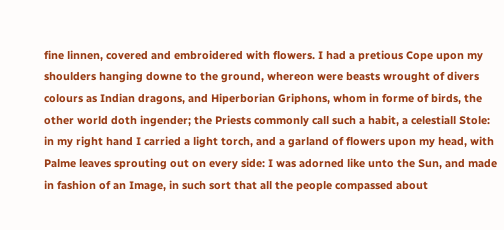fine linnen, covered and embroidered with flowers. I had a pretious Cope upon my shoulders hanging downe to the ground, whereon were beasts wrought of divers colours as Indian dragons, and Hiperborian Griphons, whom in forme of birds, the other world doth ingender; the Priests commonly call such a habit, a celestiall Stole: in my right hand I carried a light torch, and a garland of flowers upon my head, with Palme leaves sprouting out on every side: I was adorned like unto the Sun, and made in fashion of an Image, in such sort that all the people compassed about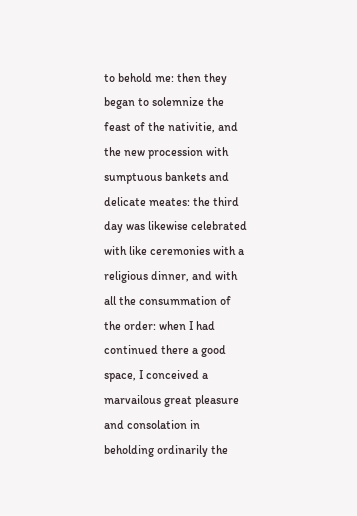to behold me: then they began to solemnize the feast of the nativitie, and the new procession with sumptuous bankets and delicate meates: the third day was likewise celebrated with like ceremonies with a religious dinner, and with all the consummation of the order: when I had continued there a good space, I conceived a marvailous great pleasure and consolation in beholding ordinarily the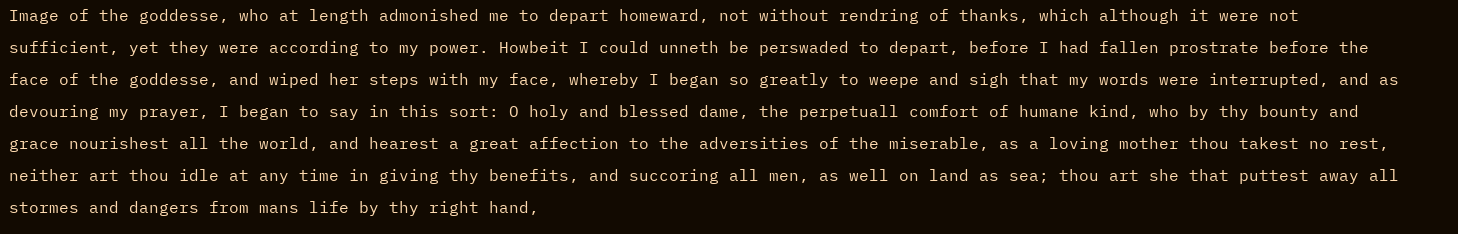Image of the goddesse, who at length admonished me to depart homeward, not without rendring of thanks, which although it were not sufficient, yet they were according to my power. Howbeit I could unneth be perswaded to depart, before I had fallen prostrate before the face of the goddesse, and wiped her steps with my face, whereby I began so greatly to weepe and sigh that my words were interrupted, and as devouring my prayer, I began to say in this sort: O holy and blessed dame, the perpetuall comfort of humane kind, who by thy bounty and grace nourishest all the world, and hearest a great affection to the adversities of the miserable, as a loving mother thou takest no rest, neither art thou idle at any time in giving thy benefits, and succoring all men, as well on land as sea; thou art she that puttest away all stormes and dangers from mans life by thy right hand,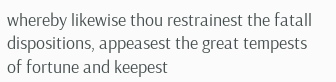whereby likewise thou restrainest the fatall dispositions, appeasest the great tempests of fortune and keepest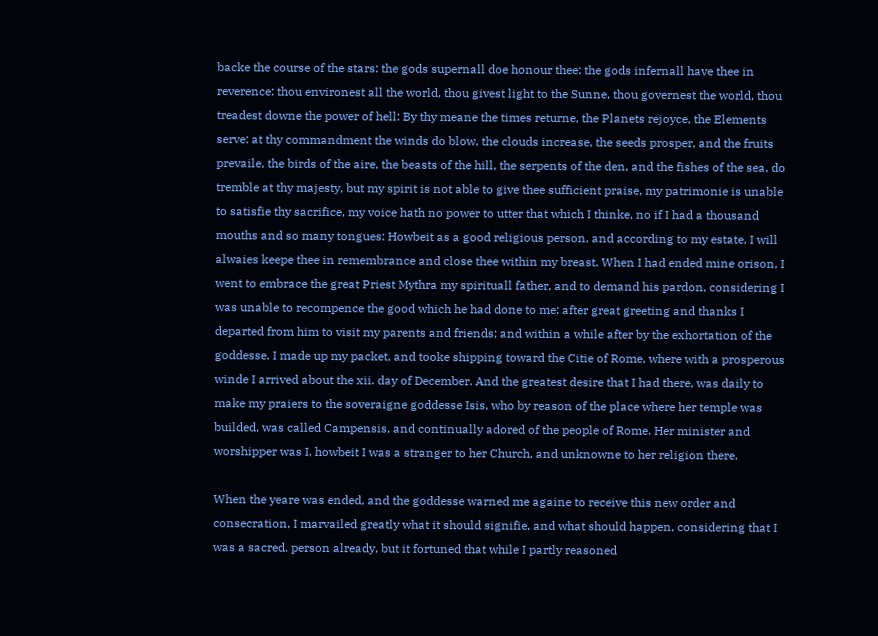backe the course of the stars: the gods supernall doe honour thee: the gods infernall have thee in reverence: thou environest all the world, thou givest light to the Sunne, thou governest the world, thou treadest downe the power of hell: By thy meane the times returne, the Planets rejoyce, the Elements serve: at thy commandment the winds do blow, the clouds increase, the seeds prosper, and the fruits prevaile, the birds of the aire, the beasts of the hill, the serpents of the den, and the fishes of the sea, do tremble at thy majesty, but my spirit is not able to give thee sufficient praise, my patrimonie is unable to satisfie thy sacrifice, my voice hath no power to utter that which I thinke, no if I had a thousand mouths and so many tongues: Howbeit as a good religious person, and according to my estate, I will alwaies keepe thee in remembrance and close thee within my breast. When I had ended mine orison, I went to embrace the great Priest Mythra my spirituall father, and to demand his pardon, considering I was unable to recompence the good which he had done to me: after great greeting and thanks I departed from him to visit my parents and friends; and within a while after by the exhortation of the goddesse. I made up my packet, and tooke shipping toward the Citie of Rome, where with a prosperous winde I arrived about the xii. day of December. And the greatest desire that I had there, was daily to make my praiers to the soveraigne goddesse Isis, who by reason of the place where her temple was builded, was called Campensis, and continually adored of the people of Rome. Her minister and worshipper was I, howbeit I was a stranger to her Church, and unknowne to her religion there.

When the yeare was ended, and the goddesse warned me againe to receive this new order and consecration, I marvailed greatly what it should signifie, and what should happen, considering that I was a sacred. person already, but it fortuned that while I partly reasoned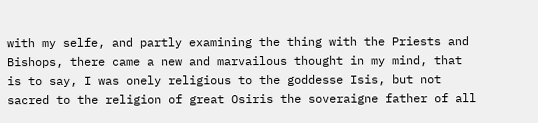with my selfe, and partly examining the thing with the Priests and Bishops, there came a new and marvailous thought in my mind, that is to say, I was onely religious to the goddesse Isis, but not sacred to the religion of great Osiris the soveraigne father of all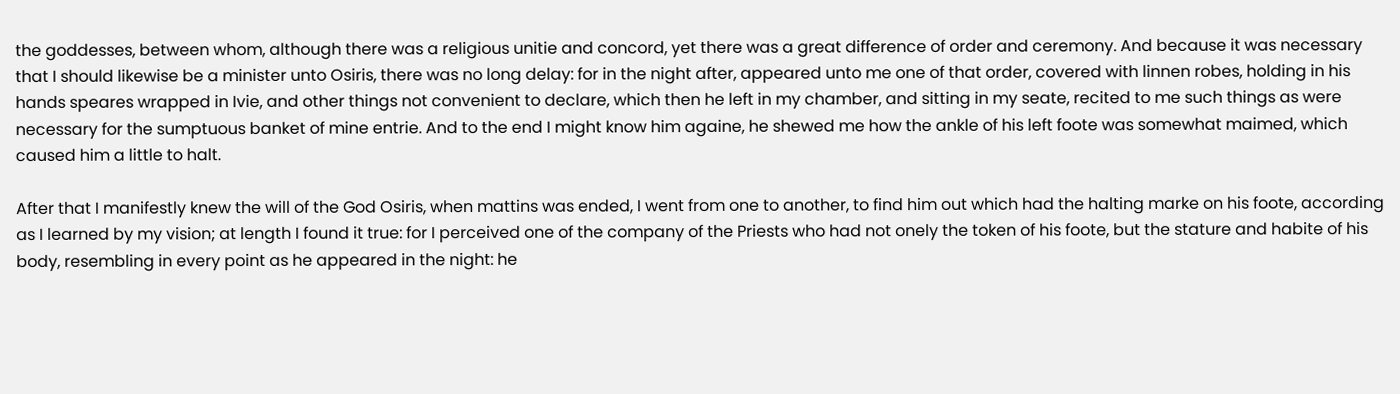the goddesses, between whom, although there was a religious unitie and concord, yet there was a great difference of order and ceremony. And because it was necessary that I should likewise be a minister unto Osiris, there was no long delay: for in the night after, appeared unto me one of that order, covered with linnen robes, holding in his hands speares wrapped in Ivie, and other things not convenient to declare, which then he left in my chamber, and sitting in my seate, recited to me such things as were necessary for the sumptuous banket of mine entrie. And to the end I might know him againe, he shewed me how the ankle of his left foote was somewhat maimed, which caused him a little to halt.

After that I manifestly knew the will of the God Osiris, when mattins was ended, I went from one to another, to find him out which had the halting marke on his foote, according as I learned by my vision; at length I found it true: for I perceived one of the company of the Priests who had not onely the token of his foote, but the stature and habite of his body, resembling in every point as he appeared in the night: he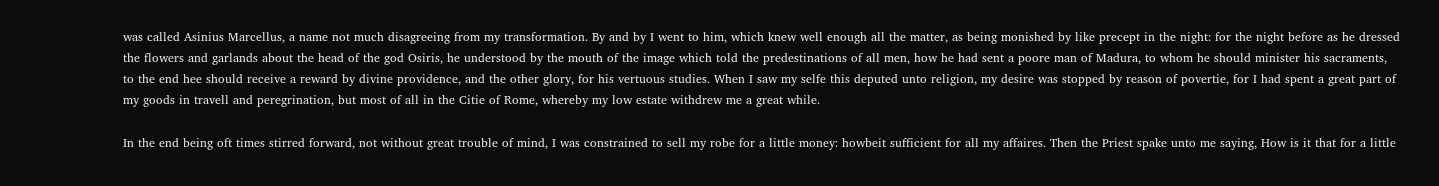was called Asinius Marcellus, a name not much disagreeing from my transformation. By and by I went to him, which knew well enough all the matter, as being monished by like precept in the night: for the night before as he dressed the flowers and garlands about the head of the god Osiris, he understood by the mouth of the image which told the predestinations of all men, how he had sent a poore man of Madura, to whom he should minister his sacraments, to the end hee should receive a reward by divine providence, and the other glory, for his vertuous studies. When I saw my selfe this deputed unto religion, my desire was stopped by reason of povertie, for I had spent a great part of my goods in travell and peregrination, but most of all in the Citie of Rome, whereby my low estate withdrew me a great while.

In the end being oft times stirred forward, not without great trouble of mind, I was constrained to sell my robe for a little money: howbeit sufficient for all my affaires. Then the Priest spake unto me saying, How is it that for a little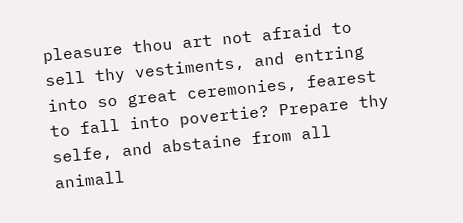pleasure thou art not afraid to sell thy vestiments, and entring into so great ceremonies, fearest to fall into povertie? Prepare thy selfe, and abstaine from all animall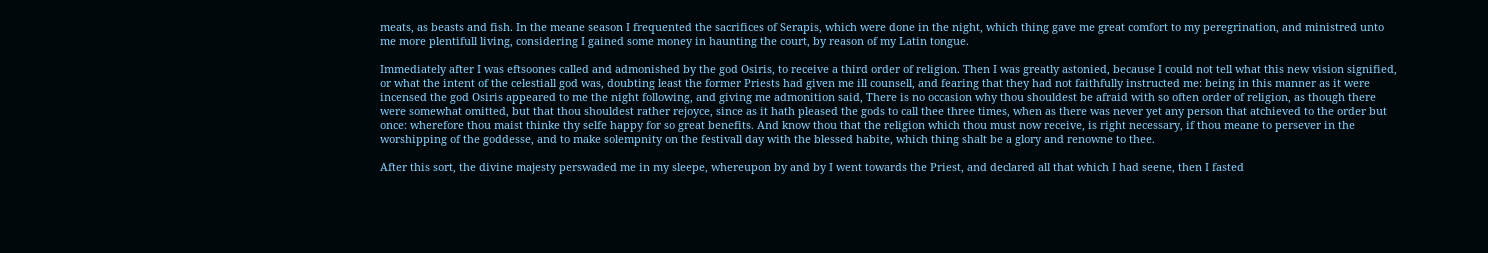meats, as beasts and fish. In the meane season I frequented the sacrifices of Serapis, which were done in the night, which thing gave me great comfort to my peregrination, and ministred unto me more plentifull living, considering I gained some money in haunting the court, by reason of my Latin tongue.

Immediately after I was eftsoones called and admonished by the god Osiris, to receive a third order of religion. Then I was greatly astonied, because I could not tell what this new vision signified, or what the intent of the celestiall god was, doubting least the former Priests had given me ill counsell, and fearing that they had not faithfully instructed me: being in this manner as it were incensed the god Osiris appeared to me the night following, and giving me admonition said, There is no occasion why thou shouldest be afraid with so often order of religion, as though there were somewhat omitted, but that thou shouldest rather rejoyce, since as it hath pleased the gods to call thee three times, when as there was never yet any person that atchieved to the order but once: wherefore thou maist thinke thy selfe happy for so great benefits. And know thou that the religion which thou must now receive, is right necessary, if thou meane to persever in the worshipping of the goddesse, and to make solempnity on the festivall day with the blessed habite, which thing shalt be a glory and renowne to thee.

After this sort, the divine majesty perswaded me in my sleepe, whereupon by and by I went towards the Priest, and declared all that which I had seene, then I fasted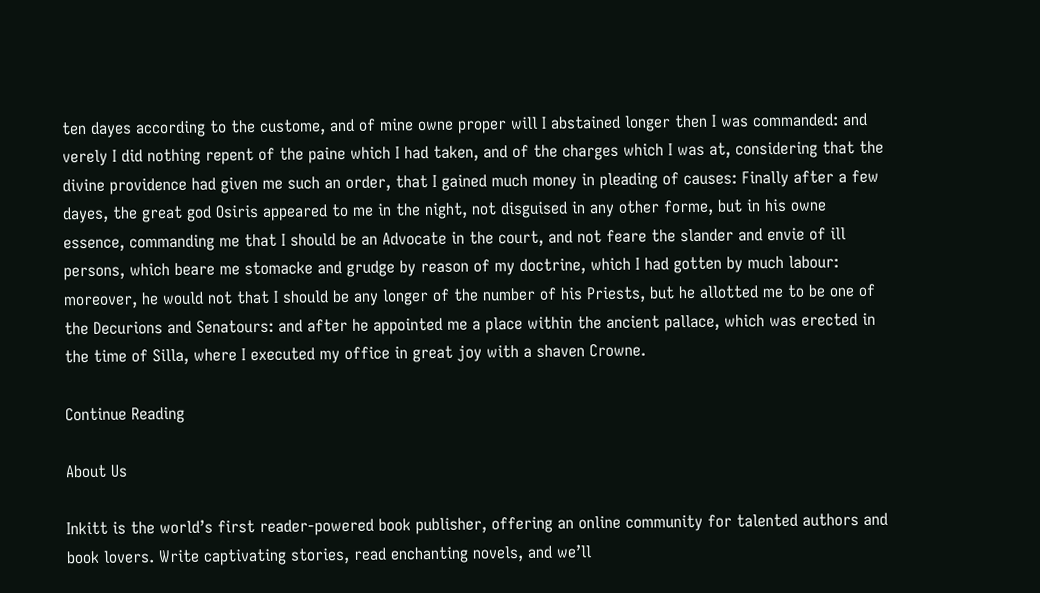ten dayes according to the custome, and of mine owne proper will I abstained longer then I was commanded: and verely I did nothing repent of the paine which I had taken, and of the charges which I was at, considering that the divine providence had given me such an order, that I gained much money in pleading of causes: Finally after a few dayes, the great god Osiris appeared to me in the night, not disguised in any other forme, but in his owne essence, commanding me that I should be an Advocate in the court, and not feare the slander and envie of ill persons, which beare me stomacke and grudge by reason of my doctrine, which I had gotten by much labour: moreover, he would not that I should be any longer of the number of his Priests, but he allotted me to be one of the Decurions and Senatours: and after he appointed me a place within the ancient pallace, which was erected in the time of Silla, where I executed my office in great joy with a shaven Crowne.

Continue Reading

About Us

Inkitt is the world’s first reader-powered book publisher, offering an online community for talented authors and book lovers. Write captivating stories, read enchanting novels, and we’ll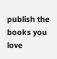publish the books you love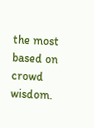the most based on crowd wisdom.